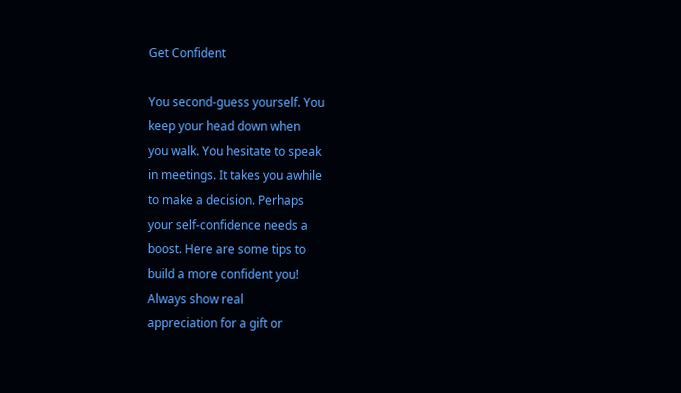Get Confident

You second-guess yourself. You
keep your head down when
you walk. You hesitate to speak
in meetings. It takes you awhile
to make a decision. Perhaps
your self-confidence needs a
boost. Here are some tips to
build a more confident you!
Always show real
appreciation for a gift or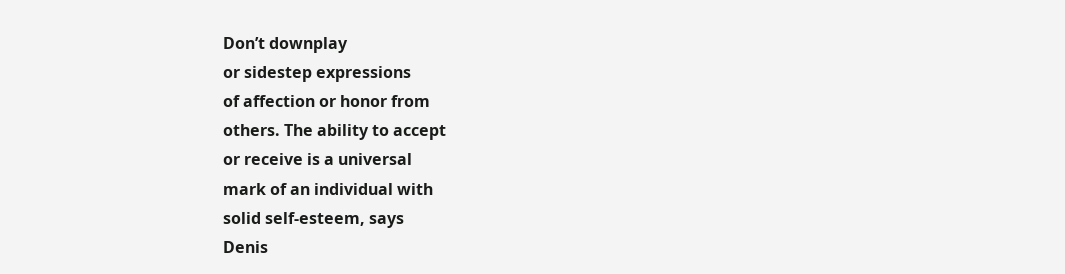Don’t downplay
or sidestep expressions
of affection or honor from
others. The ability to accept
or receive is a universal
mark of an individual with
solid self-esteem, says
Denis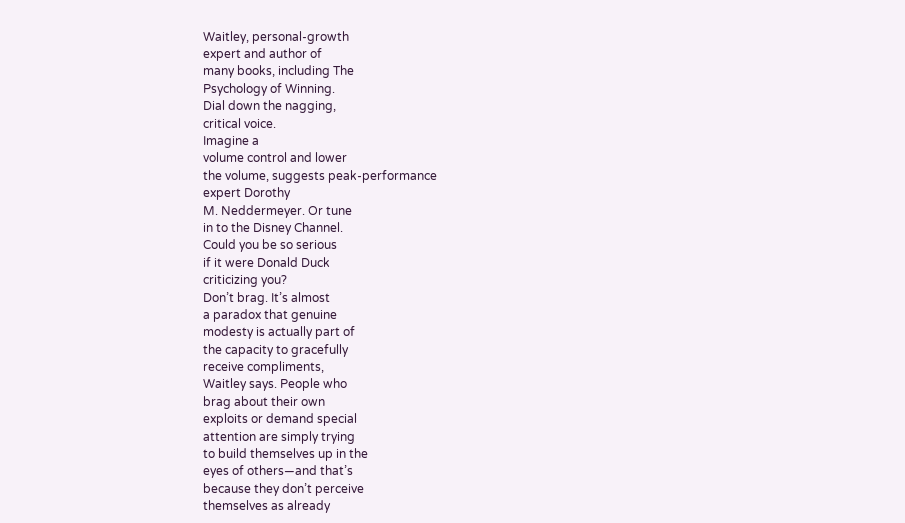Waitley, personal-growth
expert and author of
many books, including The
Psychology of Winning.
Dial down the nagging,
critical voice.
Imagine a
volume control and lower
the volume, suggests peak-performance
expert Dorothy
M. Neddermeyer. Or tune
in to the Disney Channel.
Could you be so serious
if it were Donald Duck
criticizing you?
Don’t brag. It’s almost
a paradox that genuine
modesty is actually part of
the capacity to gracefully
receive compliments,
Waitley says. People who
brag about their own
exploits or demand special
attention are simply trying
to build themselves up in the
eyes of others—and that’s
because they don’t perceive
themselves as already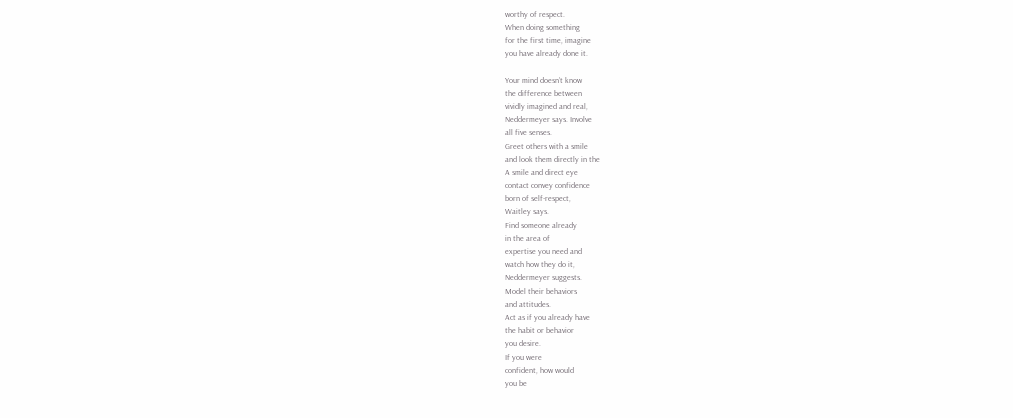worthy of respect.
When doing something
for the first time, imagine
you have already done it.

Your mind doesn’t know
the difference between
vividly imagined and real,
Neddermeyer says. Involve
all five senses.
Greet others with a smile
and look them directly in the
A smile and direct eye
contact convey confidence
born of self-respect,
Waitley says.
Find someone already
in the area of
expertise you need and
watch how they do it,
Neddermeyer suggests.
Model their behaviors
and attitudes.
Act as if you already have
the habit or behavior
you desire.
If you were
confident, how would
you be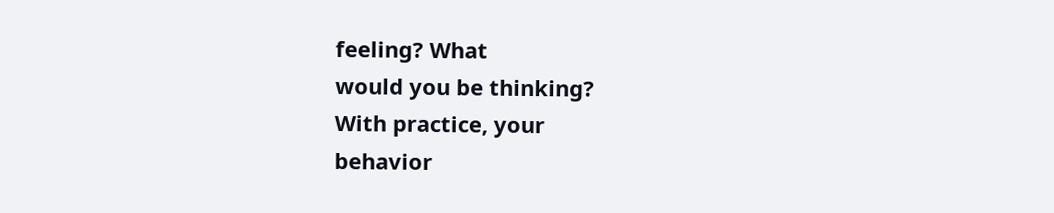feeling? What
would you be thinking?
With practice, your
behavior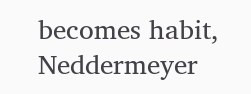becomes habit,
Neddermeyer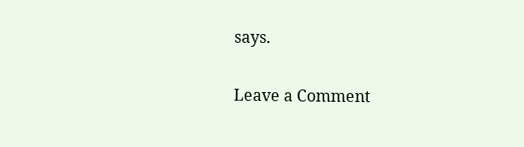says.

Leave a Comment